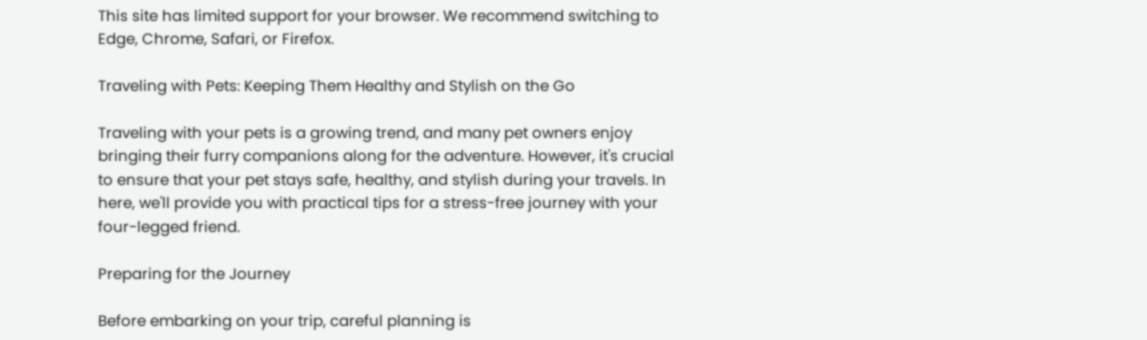This site has limited support for your browser. We recommend switching to Edge, Chrome, Safari, or Firefox.

Traveling with Pets: Keeping Them Healthy and Stylish on the Go

Traveling with your pets is a growing trend, and many pet owners enjoy bringing their furry companions along for the adventure. However, it's crucial to ensure that your pet stays safe, healthy, and stylish during your travels. In here, we'll provide you with practical tips for a stress-free journey with your four-legged friend.

Preparing for the Journey

Before embarking on your trip, careful planning is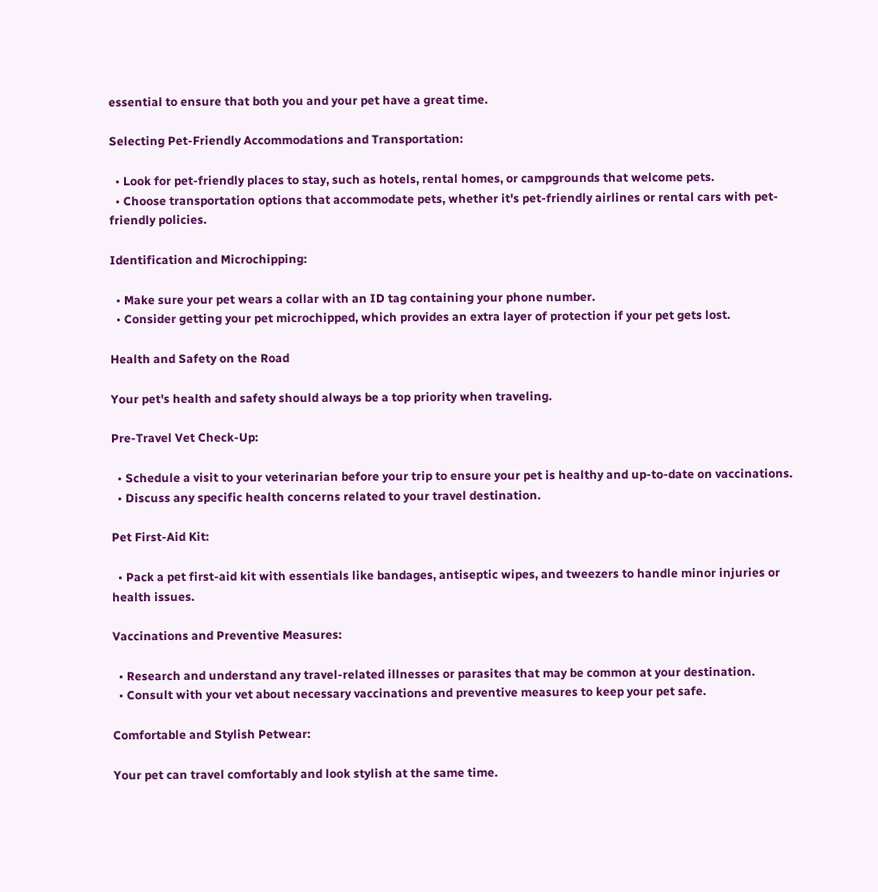essential to ensure that both you and your pet have a great time.

Selecting Pet-Friendly Accommodations and Transportation:

  • Look for pet-friendly places to stay, such as hotels, rental homes, or campgrounds that welcome pets.
  • Choose transportation options that accommodate pets, whether it's pet-friendly airlines or rental cars with pet-friendly policies.

Identification and Microchipping:

  • Make sure your pet wears a collar with an ID tag containing your phone number.
  • Consider getting your pet microchipped, which provides an extra layer of protection if your pet gets lost.

Health and Safety on the Road

Your pet's health and safety should always be a top priority when traveling.

Pre-Travel Vet Check-Up:

  • Schedule a visit to your veterinarian before your trip to ensure your pet is healthy and up-to-date on vaccinations.
  • Discuss any specific health concerns related to your travel destination.

Pet First-Aid Kit:

  • Pack a pet first-aid kit with essentials like bandages, antiseptic wipes, and tweezers to handle minor injuries or health issues.

Vaccinations and Preventive Measures:

  • Research and understand any travel-related illnesses or parasites that may be common at your destination.
  • Consult with your vet about necessary vaccinations and preventive measures to keep your pet safe.

Comfortable and Stylish Petwear:

Your pet can travel comfortably and look stylish at the same time.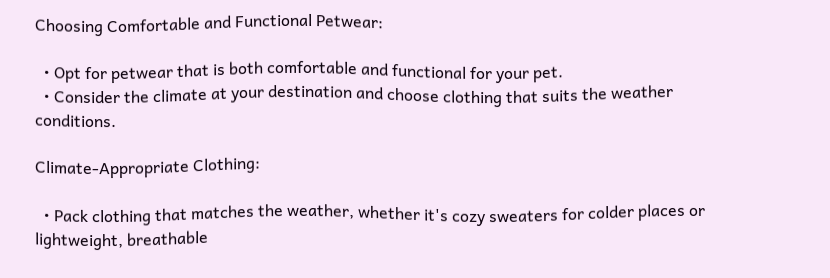Choosing Comfortable and Functional Petwear:

  • Opt for petwear that is both comfortable and functional for your pet.
  • Consider the climate at your destination and choose clothing that suits the weather conditions.

Climate-Appropriate Clothing:

  • Pack clothing that matches the weather, whether it's cozy sweaters for colder places or lightweight, breathable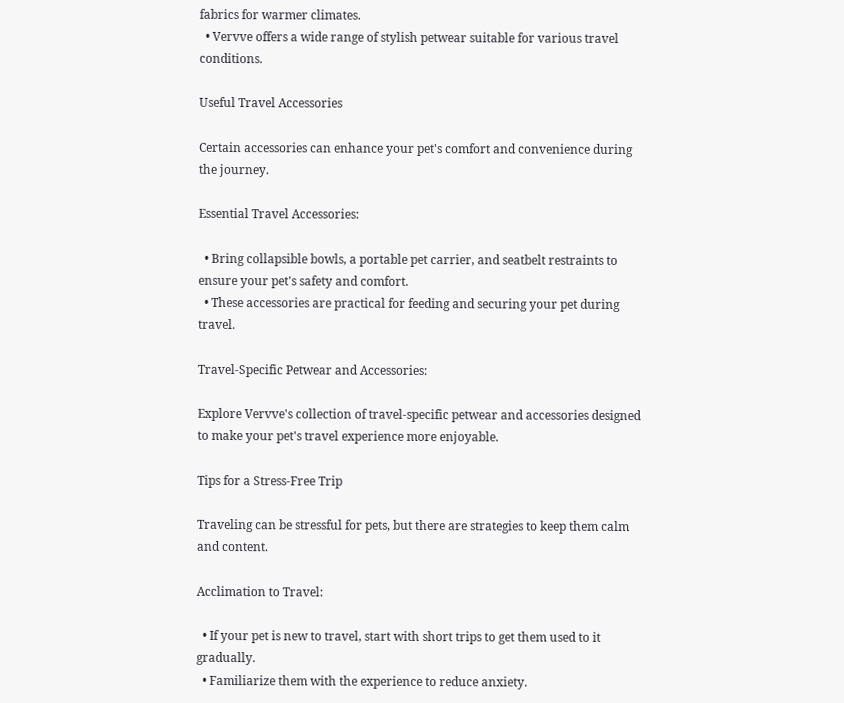fabrics for warmer climates.
  • Vervve offers a wide range of stylish petwear suitable for various travel conditions.

Useful Travel Accessories

Certain accessories can enhance your pet's comfort and convenience during the journey.

Essential Travel Accessories:

  • Bring collapsible bowls, a portable pet carrier, and seatbelt restraints to ensure your pet's safety and comfort.
  • These accessories are practical for feeding and securing your pet during travel.

Travel-Specific Petwear and Accessories:

Explore Vervve's collection of travel-specific petwear and accessories designed to make your pet's travel experience more enjoyable.

Tips for a Stress-Free Trip

Traveling can be stressful for pets, but there are strategies to keep them calm and content.

Acclimation to Travel:

  • If your pet is new to travel, start with short trips to get them used to it gradually.
  • Familiarize them with the experience to reduce anxiety.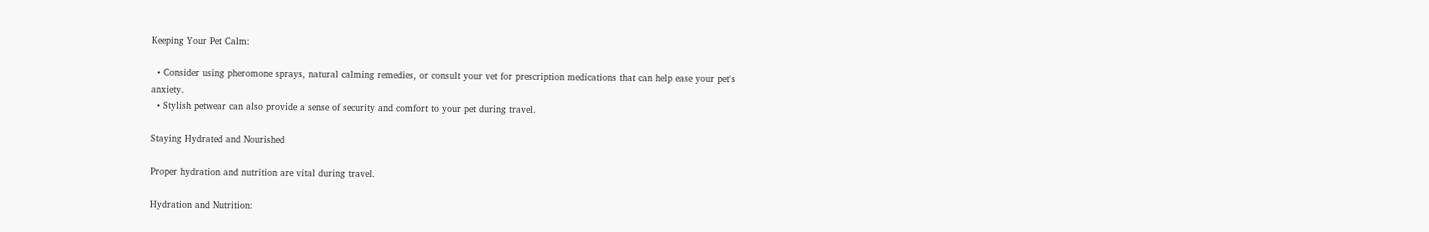Keeping Your Pet Calm:

  • Consider using pheromone sprays, natural calming remedies, or consult your vet for prescription medications that can help ease your pet's anxiety.
  • Stylish petwear can also provide a sense of security and comfort to your pet during travel.

Staying Hydrated and Nourished

Proper hydration and nutrition are vital during travel.

Hydration and Nutrition: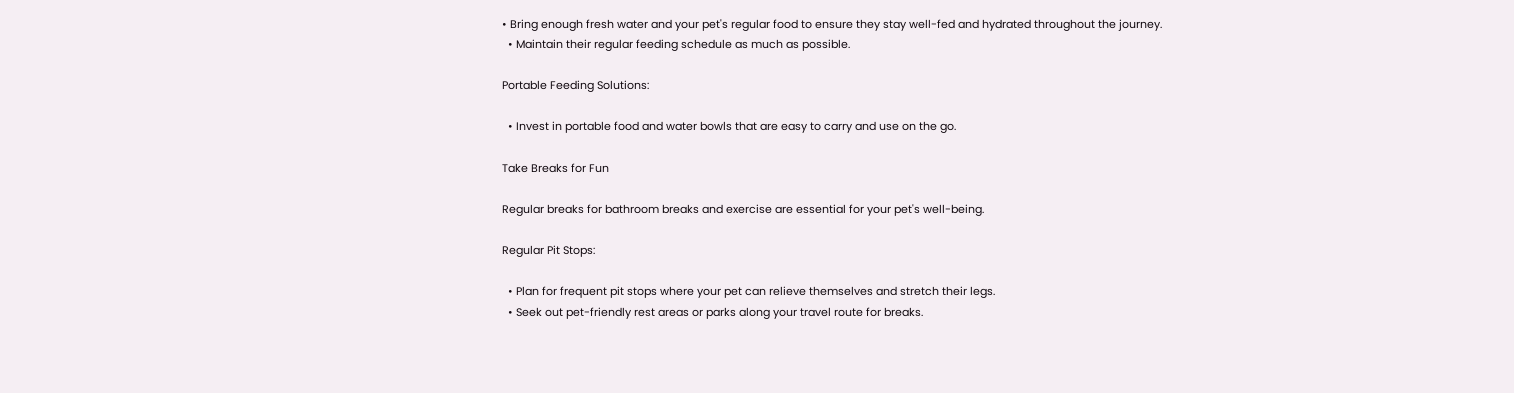• Bring enough fresh water and your pet's regular food to ensure they stay well-fed and hydrated throughout the journey.
  • Maintain their regular feeding schedule as much as possible.

Portable Feeding Solutions:

  • Invest in portable food and water bowls that are easy to carry and use on the go.

Take Breaks for Fun

Regular breaks for bathroom breaks and exercise are essential for your pet's well-being.

Regular Pit Stops:

  • Plan for frequent pit stops where your pet can relieve themselves and stretch their legs.
  • Seek out pet-friendly rest areas or parks along your travel route for breaks.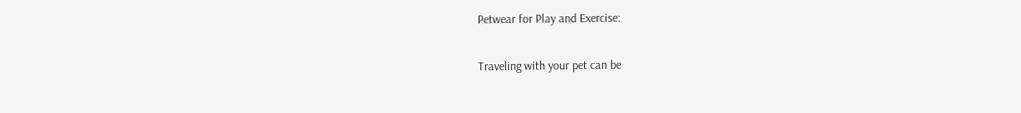Petwear for Play and Exercise:

Traveling with your pet can be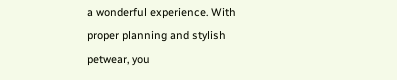a wonderful experience. With proper planning and stylish petwear, you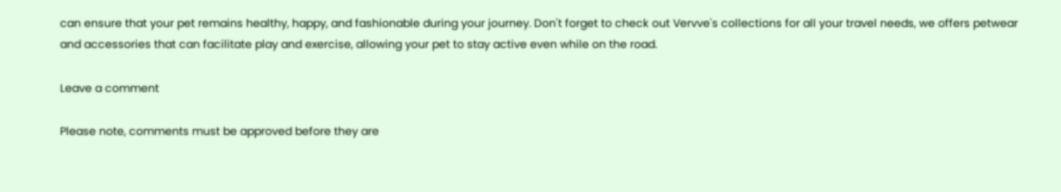can ensure that your pet remains healthy, happy, and fashionable during your journey. Don't forget to check out Vervve's collections for all your travel needs, we offers petwear and accessories that can facilitate play and exercise, allowing your pet to stay active even while on the road.

Leave a comment

Please note, comments must be approved before they are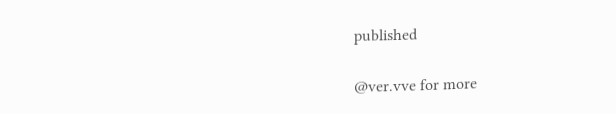published

@ver.vve for more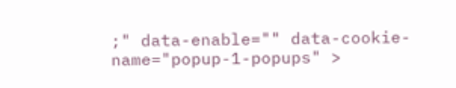;" data-enable="" data-cookie-name="popup-1-popups" >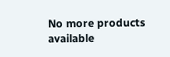No more products available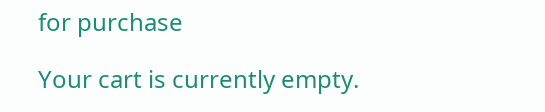for purchase

Your cart is currently empty.